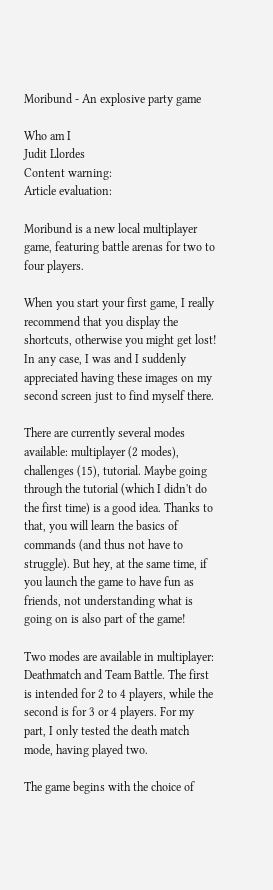Moribund - An explosive party game

Who am I
Judit Llordes
Content warning:
Article evaluation:

Moribund is a new local multiplayer game, featuring battle arenas for two to four players.

When you start your first game, I really recommend that you display the shortcuts, otherwise you might get lost! In any case, I was and I suddenly appreciated having these images on my second screen just to find myself there.

There are currently several modes available: multiplayer (2 modes), challenges (15), tutorial. Maybe going through the tutorial (which I didn't do the first time) is a good idea. Thanks to that, you will learn the basics of commands (and thus not have to struggle). But hey, at the same time, if you launch the game to have fun as friends, not understanding what is going on is also part of the game!

Two modes are available in multiplayer: Deathmatch and Team Battle. The first is intended for 2 to 4 players, while the second is for 3 or 4 players. For my part, I only tested the death match mode, having played two.

The game begins with the choice of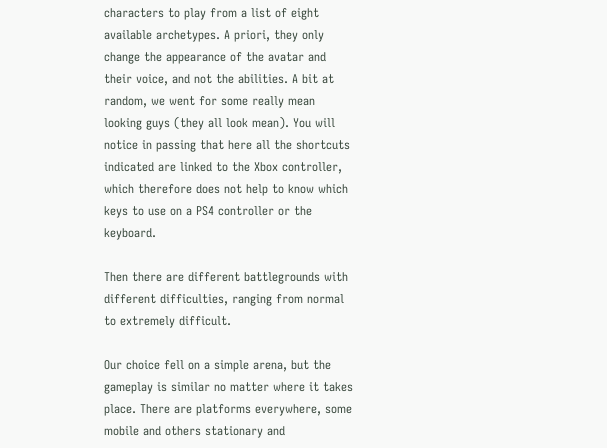characters to play from a list of eight available archetypes. A priori, they only change the appearance of the avatar and their voice, and not the abilities. A bit at random, we went for some really mean looking guys (they all look mean). You will notice in passing that here all the shortcuts indicated are linked to the Xbox controller, which therefore does not help to know which keys to use on a PS4 controller or the keyboard.

Then there are different battlegrounds with different difficulties, ranging from normal to extremely difficult.

Our choice fell on a simple arena, but the gameplay is similar no matter where it takes place. There are platforms everywhere, some mobile and others stationary and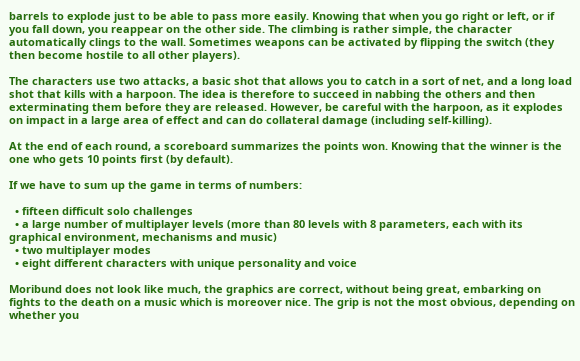barrels to explode just to be able to pass more easily. Knowing that when you go right or left, or if you fall down, you reappear on the other side. The climbing is rather simple, the character automatically clings to the wall. Sometimes weapons can be activated by flipping the switch (they then become hostile to all other players).

The characters use two attacks, a basic shot that allows you to catch in a sort of net, and a long load shot that kills with a harpoon. The idea is therefore to succeed in nabbing the others and then exterminating them before they are released. However, be careful with the harpoon, as it explodes on impact in a large area of effect and can do collateral damage (including self-killing).

At the end of each round, a scoreboard summarizes the points won. Knowing that the winner is the one who gets 10 points first (by default).

If we have to sum up the game in terms of numbers:

  • fifteen difficult solo challenges
  • a large number of multiplayer levels (more than 80 levels with 8 parameters, each with its graphical environment, mechanisms and music)
  • two multiplayer modes
  • eight different characters with unique personality and voice

Moribund does not look like much, the graphics are correct, without being great, embarking on fights to the death on a music which is moreover nice. The grip is not the most obvious, depending on whether you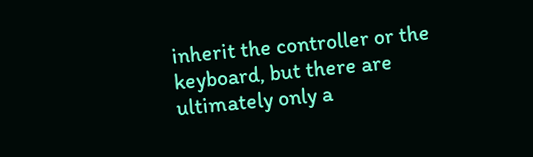inherit the controller or the keyboard, but there are ultimately only a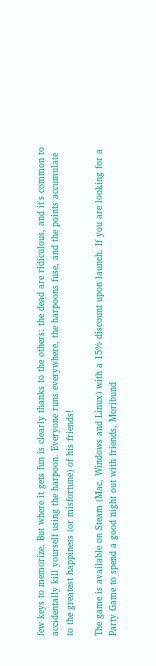few keys to memorize. But where it gets fun is clearly thanks to the others: the dead are ridiculous, and it's common to accidentally kill yourself using the harpoon. Everyone runs everywhere, the harpoons fuse, and the points accumulate to the greatest happiness (or misfortune) of his friends!

The game is available on Steam (Mac, Windows and Linux) with a 15% discount upon launch. If you are looking for a Party Game to spend a good night out with friends, Moribund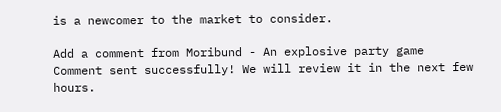is a newcomer to the market to consider.

Add a comment from Moribund - An explosive party game
Comment sent successfully! We will review it in the next few hours.